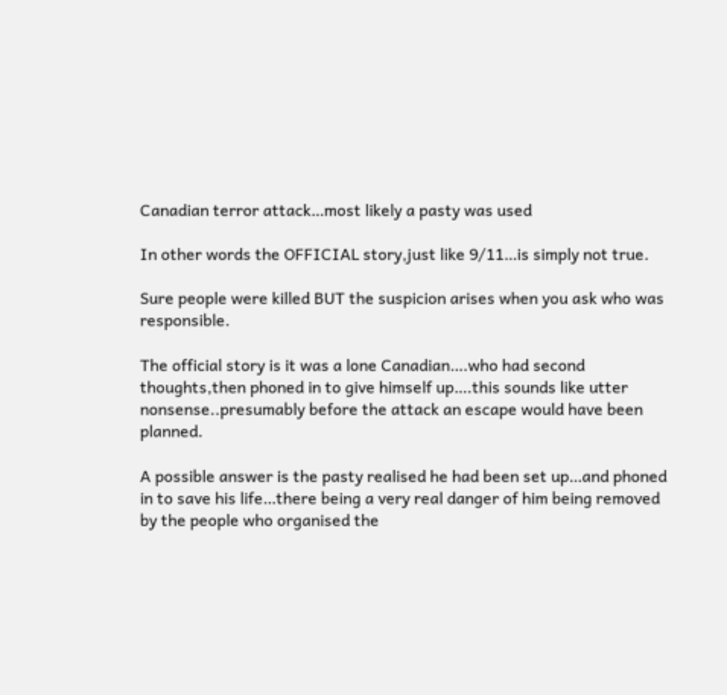Canadian terror attack…most likely a pasty was used

In other words the OFFICIAL story,just like 9/11…is simply not true.

Sure people were killed BUT the suspicion arises when you ask who was responsible.

The official story is it was a lone Canadian….who had second thoughts,then phoned in to give himself up….this sounds like utter nonsense..presumably before the attack an escape would have been planned.

A possible answer is the pasty realised he had been set up…and phoned in to save his life…there being a very real danger of him being removed by the people who organised the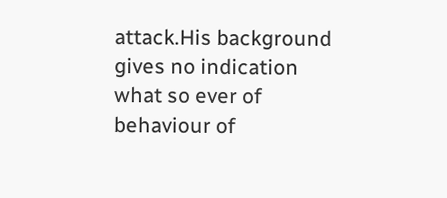attack.His background gives no indication what so ever of behaviour of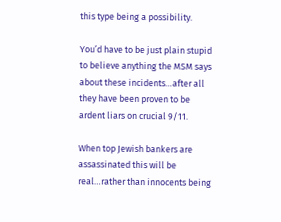this type being a possibility.

You’d have to be just plain stupid to believe anything the MSM says about these incidents…after all they have been proven to be ardent liars on crucial 9/11.

When top Jewish bankers are assassinated this will be real…rather than innocents being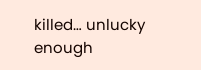killed… unlucky enough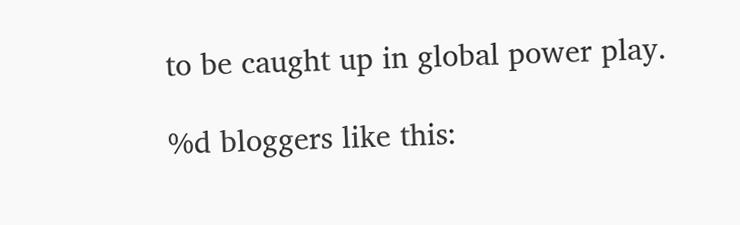to be caught up in global power play.

%d bloggers like this: